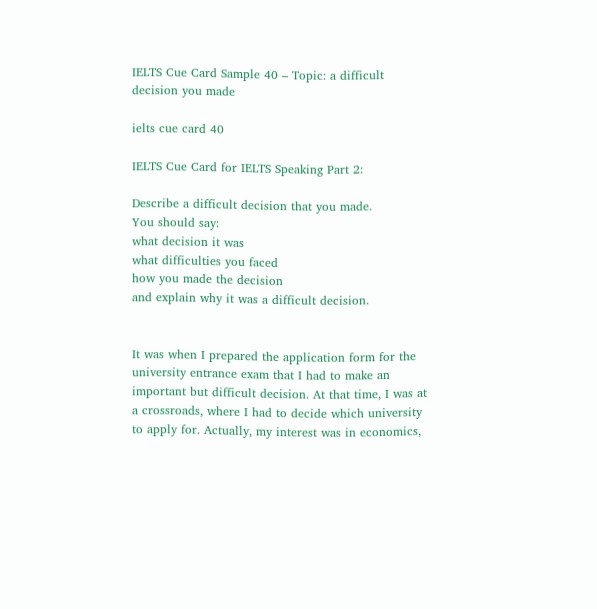IELTS Cue Card Sample 40 – Topic: a difficult decision you made

ielts cue card 40

IELTS Cue Card for IELTS Speaking Part 2:

Describe a difficult decision that you made.
You should say:
what decision it was
what difficulties you faced
how you made the decision
and explain why it was a difficult decision.


It was when I prepared the application form for the university entrance exam that I had to make an important but difficult decision. At that time, I was at a crossroads, where I had to decide which university to apply for. Actually, my interest was in economics,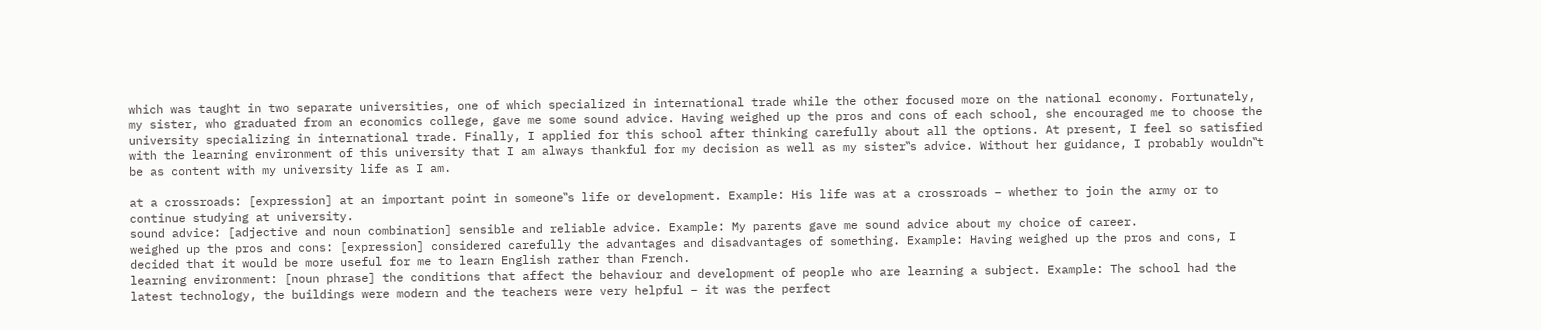which was taught in two separate universities, one of which specialized in international trade while the other focused more on the national economy. Fortunately, my sister, who graduated from an economics college, gave me some sound advice. Having weighed up the pros and cons of each school, she encouraged me to choose the university specializing in international trade. Finally, I applied for this school after thinking carefully about all the options. At present, I feel so satisfied with the learning environment of this university that I am always thankful for my decision as well as my sister‟s advice. Without her guidance, I probably wouldn‟t be as content with my university life as I am.

at a crossroads: [expression] at an important point in someone‟s life or development. Example: His life was at a crossroads – whether to join the army or to continue studying at university.
sound advice: [adjective and noun combination] sensible and reliable advice. Example: My parents gave me sound advice about my choice of career.
weighed up the pros and cons: [expression] considered carefully the advantages and disadvantages of something. Example: Having weighed up the pros and cons, I decided that it would be more useful for me to learn English rather than French.
learning environment: [noun phrase] the conditions that affect the behaviour and development of people who are learning a subject. Example: The school had the latest technology, the buildings were modern and the teachers were very helpful – it was the perfect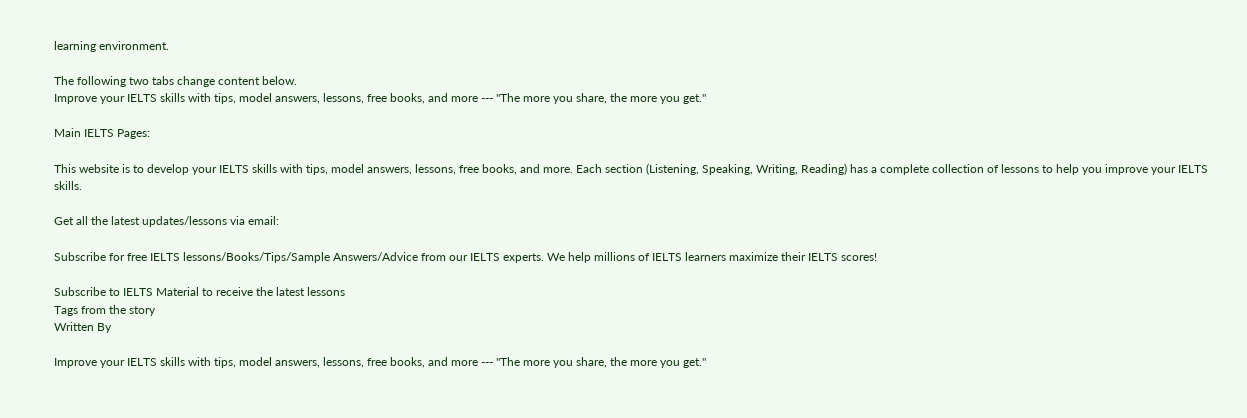learning environment.

The following two tabs change content below.
Improve your IELTS skills with tips, model answers, lessons, free books, and more --- "The more you share, the more you get."

Main IELTS Pages:

This website is to develop your IELTS skills with tips, model answers, lessons, free books, and more. Each section (Listening, Speaking, Writing, Reading) has a complete collection of lessons to help you improve your IELTS skills.

Get all the latest updates/lessons via email:

Subscribe for free IELTS lessons/Books/Tips/Sample Answers/Advice from our IELTS experts. We help millions of IELTS learners maximize their IELTS scores!

Subscribe to IELTS Material to receive the latest lessons
Tags from the story
Written By

Improve your IELTS skills with tips, model answers, lessons, free books, and more --- "The more you share, the more you get."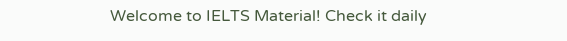Welcome to IELTS Material! Check it daily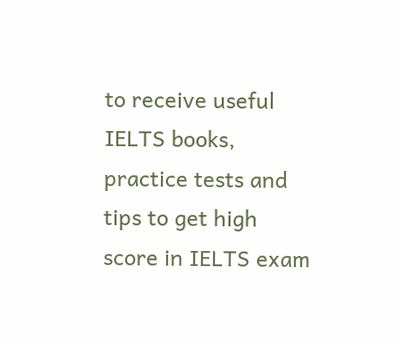to receive useful IELTS books, practice tests and tips to get high score in IELTS exam